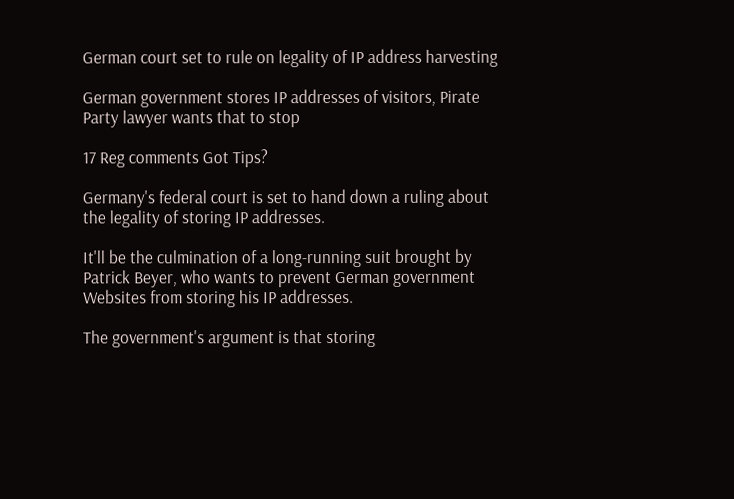German court set to rule on legality of IP address harvesting

German government stores IP addresses of visitors, Pirate Party lawyer wants that to stop

17 Reg comments Got Tips?

Germany's federal court is set to hand down a ruling about the legality of storing IP addresses.

It'll be the culmination of a long-running suit brought by Patrick Beyer, who wants to prevent German government Websites from storing his IP addresses.

The government's argument is that storing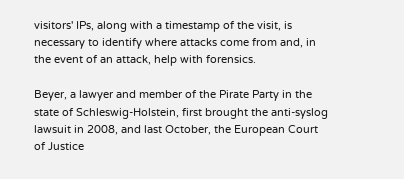visitors' IPs, along with a timestamp of the visit, is necessary to identify where attacks come from and, in the event of an attack, help with forensics.

Beyer, a lawyer and member of the Pirate Party in the state of Schleswig-Holstein, first brought the anti-syslog lawsuit in 2008, and last October, the European Court of Justice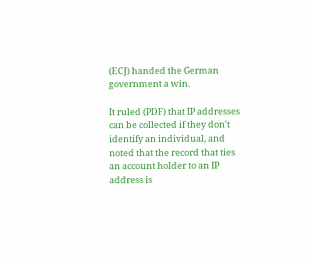(ECJ) handed the German government a win.

It ruled (PDF) that IP addresses can be collected if they don't identify an individual, and noted that the record that ties an account holder to an IP address is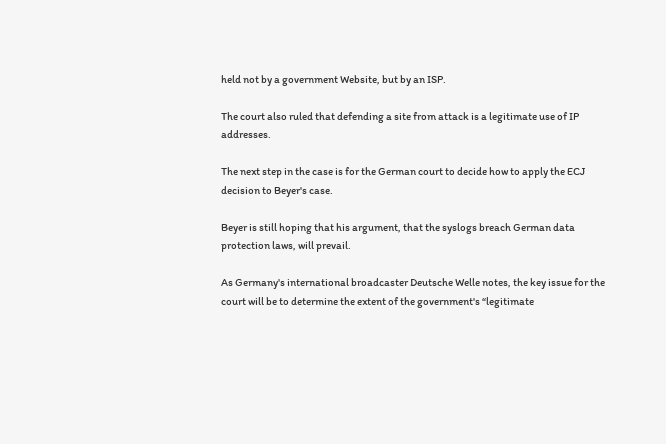held not by a government Website, but by an ISP.

The court also ruled that defending a site from attack is a legitimate use of IP addresses.

The next step in the case is for the German court to decide how to apply the ECJ decision to Beyer's case.

Beyer is still hoping that his argument, that the syslogs breach German data protection laws, will prevail.

As Germany's international broadcaster Deutsche Welle notes, the key issue for the court will be to determine the extent of the government's “legitimate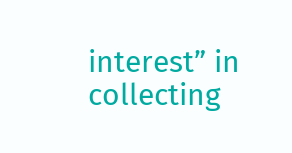interest” in collecting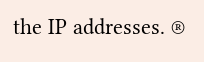the IP addresses. ®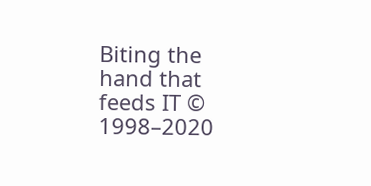Biting the hand that feeds IT © 1998–2020